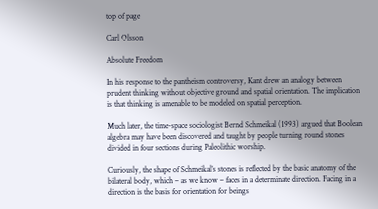top of page

Carl Olsson

Absolute Freedom

In his response to the pantheism controversy, Kant drew an analogy between prudent thinking without objective ground and spatial orientation. The implication is that thinking is amenable to be modeled on spatial perception.

Much later, the time-space sociologist Bernd Schmeikal (1993) argued that Boolean algebra may have been discovered and taught by people turning round stones divided in four sections during Paleolithic worship.

Curiously, the shape of Schmeikal’s stones is reflected by the basic anatomy of the bilateral body, which – as we know – faces in a determinate direction. Facing in a direction is the basis for orientation for beings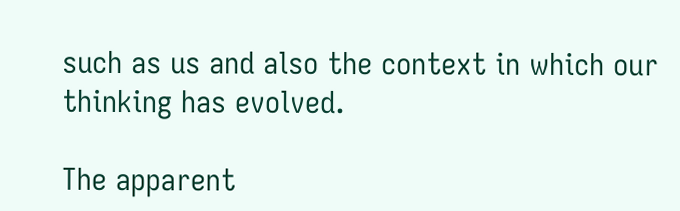such as us and also the context in which our thinking has evolved.

The apparent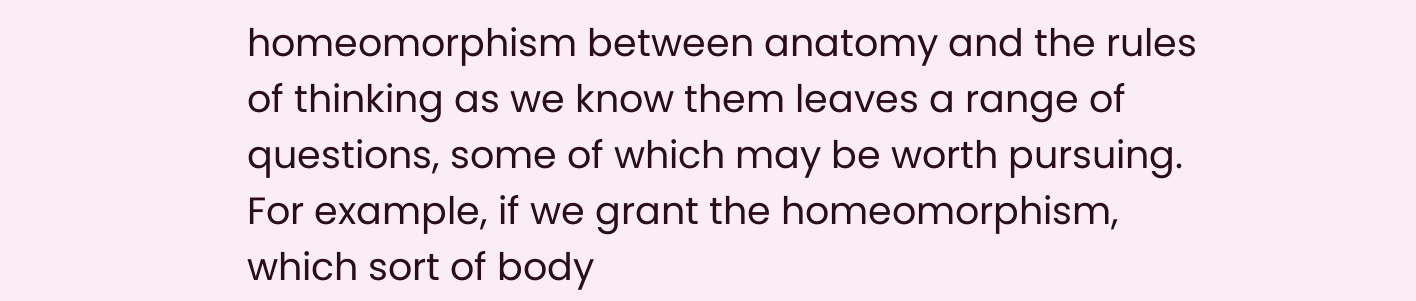homeomorphism between anatomy and the rules of thinking as we know them leaves a range of questions, some of which may be worth pursuing. For example, if we grant the homeomorphism, which sort of body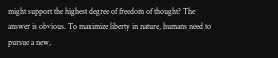might support the highest degree of freedom of thought? The answer is obvious. To maximize liberty in nature, humans need to pursue a new,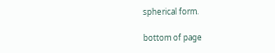spherical form.

bottom of page